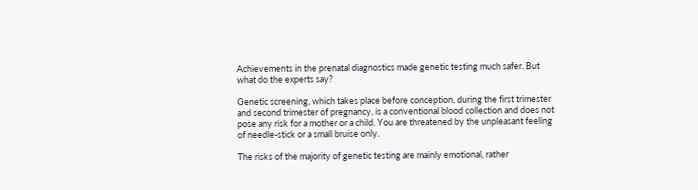Achievements in the prenatal diagnostics made genetic testing much safer. But what do the experts say?

Genetic screening, which takes place before conception, during the first trimester and second trimester of pregnancy, is a conventional blood collection and does not pose any risk for a mother or a child. You are threatened by the unpleasant feeling of needle-stick or a small bruise only.

The risks of the majority of genetic testing are mainly emotional, rather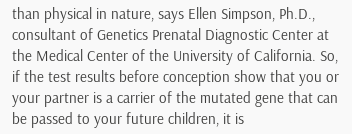than physical in nature, says Ellen Simpson, Ph.D., consultant of Genetics Prenatal Diagnostic Center at the Medical Center of the University of California. So, if the test results before conception show that you or your partner is a carrier of the mutated gene that can be passed to your future children, it is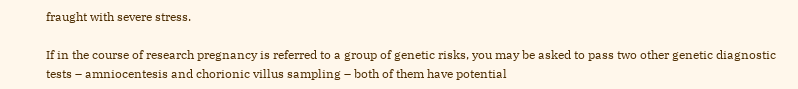fraught with severe stress.

If in the course of research pregnancy is referred to a group of genetic risks, you may be asked to pass two other genetic diagnostic tests – amniocentesis and chorionic villus sampling – both of them have potential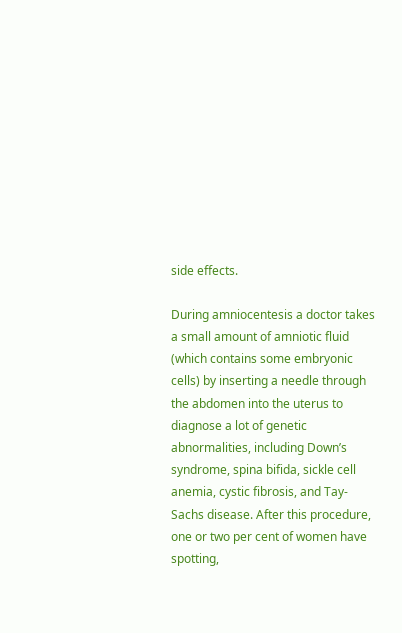side effects.

During amniocentesis a doctor takes a small amount of amniotic fluid (which contains some embryonic cells) by inserting a needle through the abdomen into the uterus to diagnose a lot of genetic abnormalities, including Down’s syndrome, spina bifida, sickle cell anemia, cystic fibrosis, and Tay-Sachs disease. After this procedure, one or two per cent of women have spotting,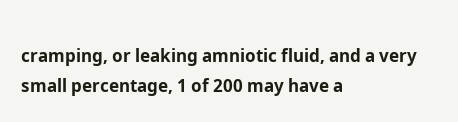cramping, or leaking amniotic fluid, and a very small percentage, 1 of 200 may have a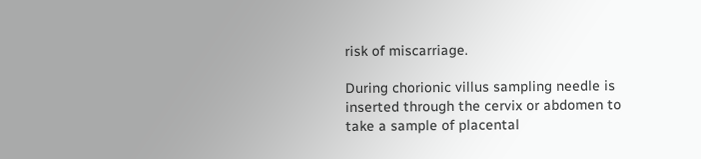risk of miscarriage.

During chorionic villus sampling needle is inserted through the cervix or abdomen to take a sample of placental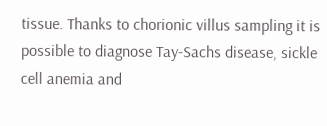tissue. Thanks to chorionic villus sampling it is possible to diagnose Tay-Sachs disease, sickle cell anemia and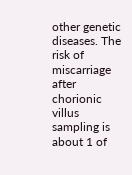other genetic diseases. The risk of miscarriage after chorionic villus sampling is about 1 of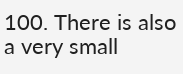100. There is also a very small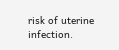risk of uterine infection.